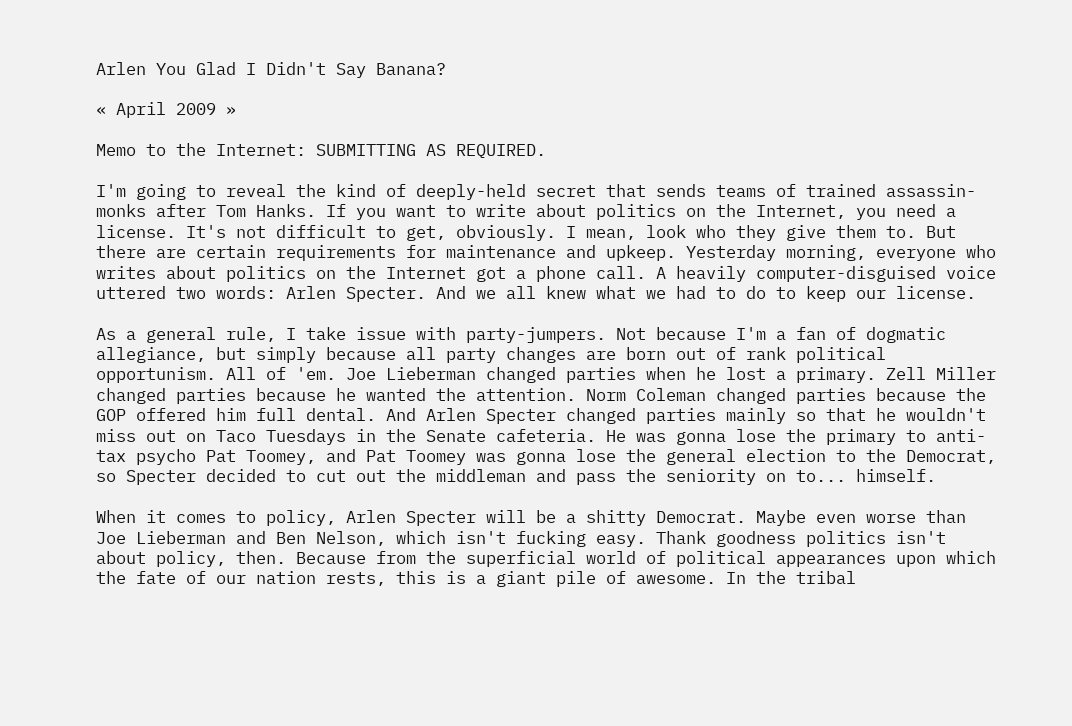Arlen You Glad I Didn't Say Banana?

« April 2009 »

Memo to the Internet: SUBMITTING AS REQUIRED.

I'm going to reveal the kind of deeply-held secret that sends teams of trained assassin-monks after Tom Hanks. If you want to write about politics on the Internet, you need a license. It's not difficult to get, obviously. I mean, look who they give them to. But there are certain requirements for maintenance and upkeep. Yesterday morning, everyone who writes about politics on the Internet got a phone call. A heavily computer-disguised voice uttered two words: Arlen Specter. And we all knew what we had to do to keep our license.

As a general rule, I take issue with party-jumpers. Not because I'm a fan of dogmatic allegiance, but simply because all party changes are born out of rank political opportunism. All of 'em. Joe Lieberman changed parties when he lost a primary. Zell Miller changed parties because he wanted the attention. Norm Coleman changed parties because the GOP offered him full dental. And Arlen Specter changed parties mainly so that he wouldn't miss out on Taco Tuesdays in the Senate cafeteria. He was gonna lose the primary to anti-tax psycho Pat Toomey, and Pat Toomey was gonna lose the general election to the Democrat, so Specter decided to cut out the middleman and pass the seniority on to... himself.

When it comes to policy, Arlen Specter will be a shitty Democrat. Maybe even worse than Joe Lieberman and Ben Nelson, which isn't fucking easy. Thank goodness politics isn't about policy, then. Because from the superficial world of political appearances upon which the fate of our nation rests, this is a giant pile of awesome. In the tribal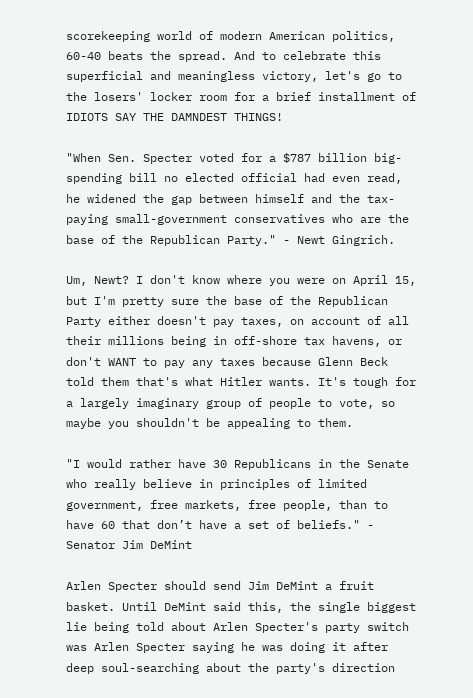scorekeeping world of modern American politics, 60-40 beats the spread. And to celebrate this superficial and meaningless victory, let's go to the losers' locker room for a brief installment of IDIOTS SAY THE DAMNDEST THINGS!

"When Sen. Specter voted for a $787 billion big-spending bill no elected official had even read, he widened the gap between himself and the tax-paying small-government conservatives who are the base of the Republican Party." - Newt Gingrich.

Um, Newt? I don't know where you were on April 15, but I'm pretty sure the base of the Republican Party either doesn't pay taxes, on account of all their millions being in off-shore tax havens, or don't WANT to pay any taxes because Glenn Beck told them that's what Hitler wants. It's tough for a largely imaginary group of people to vote, so maybe you shouldn't be appealing to them.

"I would rather have 30 Republicans in the Senate who really believe in principles of limited government, free markets, free people, than to have 60 that don’t have a set of beliefs." - Senator Jim DeMint

Arlen Specter should send Jim DeMint a fruit basket. Until DeMint said this, the single biggest lie being told about Arlen Specter's party switch was Arlen Specter saying he was doing it after deep soul-searching about the party's direction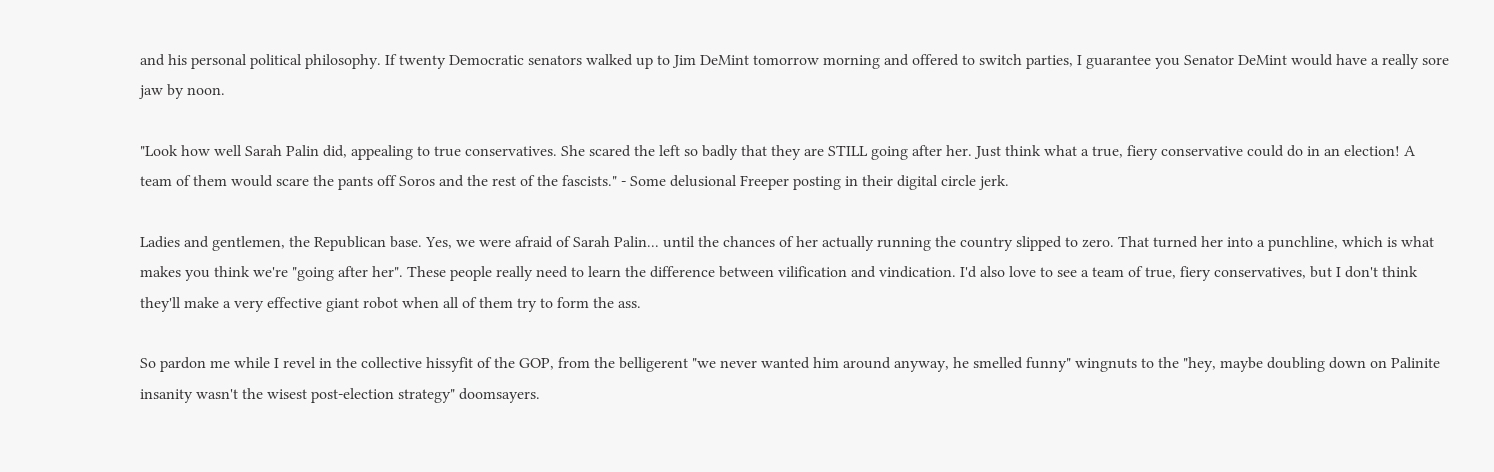and his personal political philosophy. If twenty Democratic senators walked up to Jim DeMint tomorrow morning and offered to switch parties, I guarantee you Senator DeMint would have a really sore jaw by noon.

"Look how well Sarah Palin did, appealing to true conservatives. She scared the left so badly that they are STILL going after her. Just think what a true, fiery conservative could do in an election! A team of them would scare the pants off Soros and the rest of the fascists." - Some delusional Freeper posting in their digital circle jerk.

Ladies and gentlemen, the Republican base. Yes, we were afraid of Sarah Palin... until the chances of her actually running the country slipped to zero. That turned her into a punchline, which is what makes you think we're "going after her". These people really need to learn the difference between vilification and vindication. I'd also love to see a team of true, fiery conservatives, but I don't think they'll make a very effective giant robot when all of them try to form the ass.

So pardon me while I revel in the collective hissyfit of the GOP, from the belligerent "we never wanted him around anyway, he smelled funny" wingnuts to the "hey, maybe doubling down on Palinite insanity wasn't the wisest post-election strategy" doomsayers.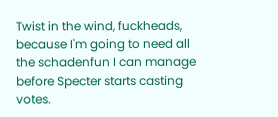Twist in the wind, fuckheads, because I'm going to need all the schadenfun I can manage before Specter starts casting votes.